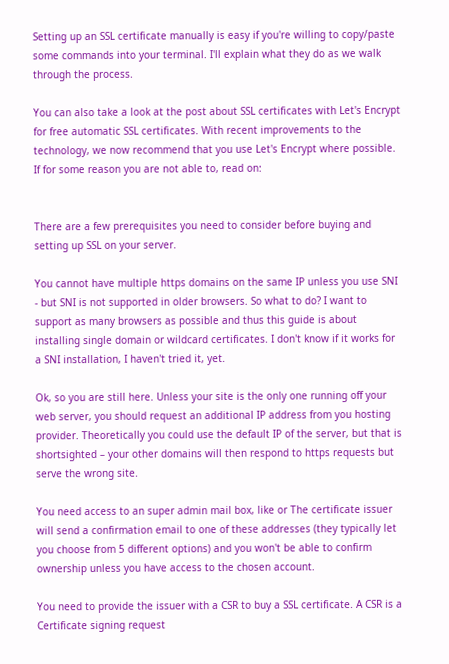Setting up an SSL certificate manually is easy if you're willing to copy/paste some commands into your terminal. I'll explain what they do as we walk through the process.

You can also take a look at the post about SSL certificates with Let's Encrypt for free automatic SSL certificates. With recent improvements to the technology, we now recommend that you use Let's Encrypt where possible. If for some reason you are not able to, read on:


There are a few prerequisites you need to consider before buying and setting up SSL on your server.

You cannot have multiple https domains on the same IP unless you use SNI - but SNI is not supported in older browsers. So what to do? I want to support as many browsers as possible and thus this guide is about installing single domain or wildcard certificates. I don't know if it works for a SNI installation, I haven't tried it, yet.

Ok, so you are still here. Unless your site is the only one running off your web server, you should request an additional IP address from you hosting provider. Theoretically you could use the default IP of the server, but that is shortsighted – your other domains will then respond to https requests but serve the wrong site.

You need access to an super admin mail box, like or The certificate issuer will send a confirmation email to one of these addresses (they typically let you choose from 5 different options) and you won't be able to confirm ownership unless you have access to the chosen account.

You need to provide the issuer with a CSR to buy a SSL certificate. A CSR is a Certificate signing request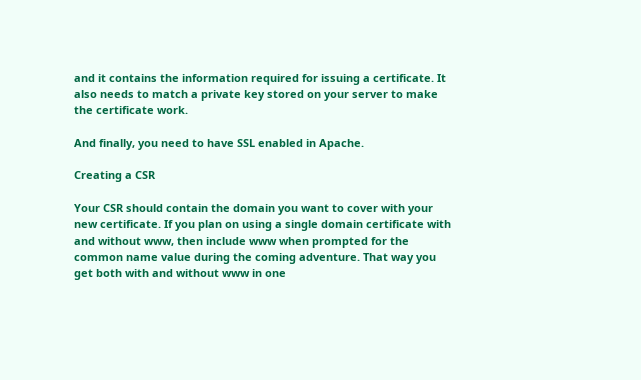and it contains the information required for issuing a certificate. It also needs to match a private key stored on your server to make the certificate work.

And finally, you need to have SSL enabled in Apache.

Creating a CSR

Your CSR should contain the domain you want to cover with your new certificate. If you plan on using a single domain certificate with and without www, then include www when prompted for the common name value during the coming adventure. That way you get both with and without www in one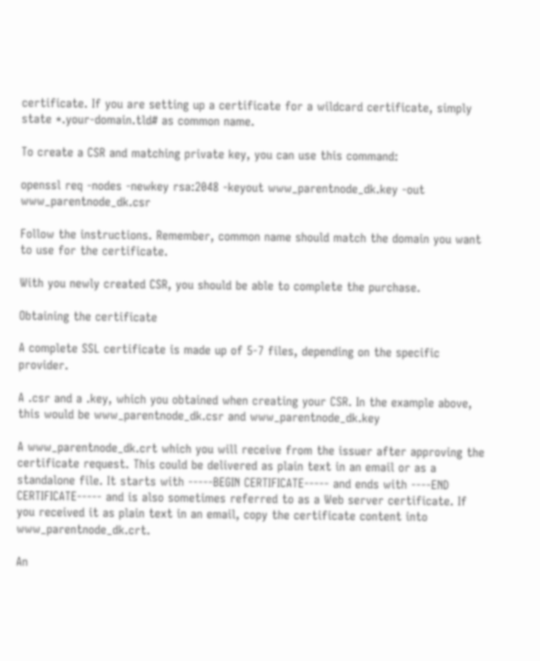certificate. If you are setting up a certificate for a wildcard certificate, simply state *.your-domain.tld# as common name.

To create a CSR and matching private key, you can use this command:

openssl req -nodes -newkey rsa:2048 -keyout www_parentnode_dk.key -out www_parentnode_dk.csr

Follow the instructions. Remember, common name should match the domain you want to use for the certificate.

With you newly created CSR, you should be able to complete the purchase.

Obtaining the certificate

A complete SSL certificate is made up of 5-7 files, depending on the specific provider.

A .csr and a .key, which you obtained when creating your CSR. In the example above, this would be www_parentnode_dk.csr and www_parentnode_dk.key

A www_parentnode_dk.crt which you will receive from the issuer after approving the certificate request. This could be delivered as plain text in an email or as a standalone file. It starts with -----BEGIN CERTIFICATE----- and ends with ----END CERTIFICATE----- and is also sometimes referred to as a Web server certificate. If you received it as plain text in an email, copy the certificate content into www_parentnode_dk.crt.

An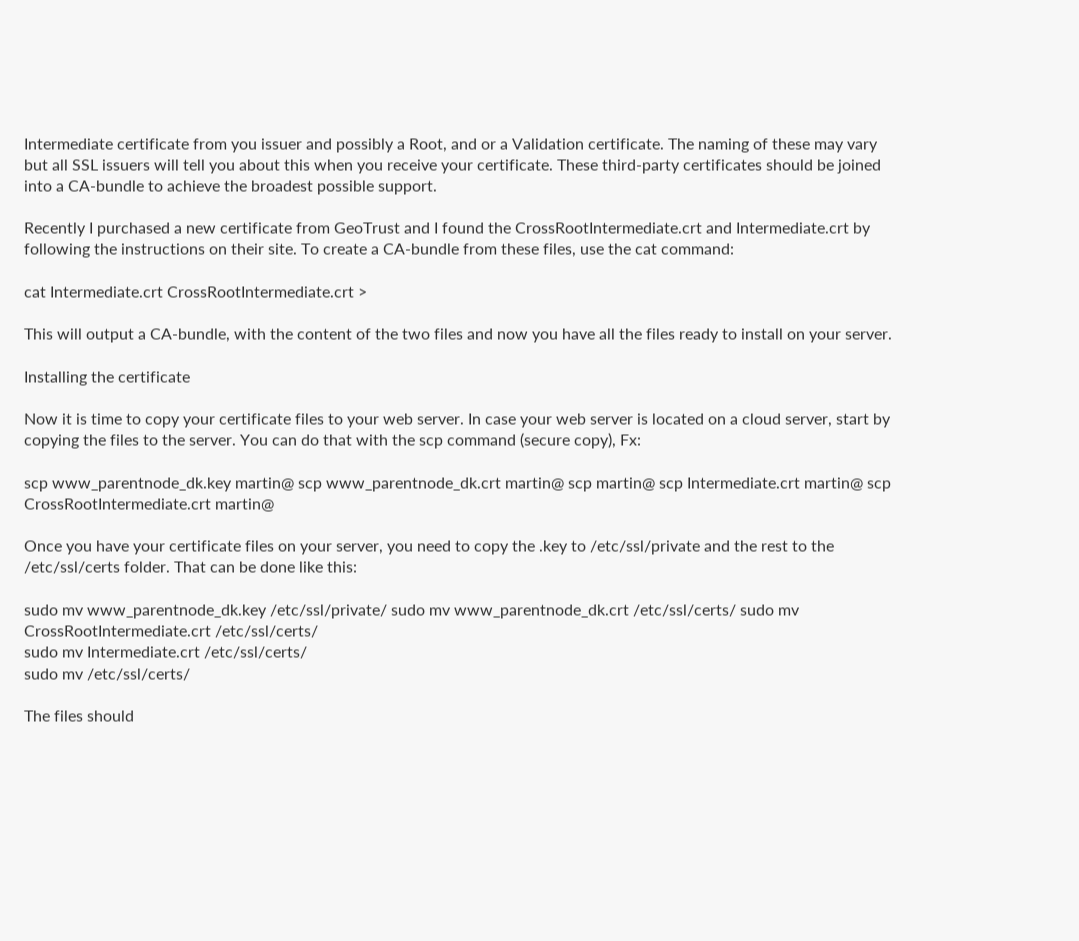Intermediate certificate from you issuer and possibly a Root, and or a Validation certificate. The naming of these may vary but all SSL issuers will tell you about this when you receive your certificate. These third-party certificates should be joined into a CA-bundle to achieve the broadest possible support.

Recently I purchased a new certificate from GeoTrust and I found the CrossRootIntermediate.crt and Intermediate.crt by following the instructions on their site. To create a CA-bundle from these files, use the cat command:

cat Intermediate.crt CrossRootIntermediate.crt >

This will output a CA-bundle, with the content of the two files and now you have all the files ready to install on your server.

Installing the certificate

Now it is time to copy your certificate files to your web server. In case your web server is located on a cloud server, start by copying the files to the server. You can do that with the scp command (secure copy), Fx:

scp www_parentnode_dk.key martin@ scp www_parentnode_dk.crt martin@ scp martin@ scp Intermediate.crt martin@ scp CrossRootIntermediate.crt martin@

Once you have your certificate files on your server, you need to copy the .key to /etc/ssl/private and the rest to the /etc/ssl/certs folder. That can be done like this:

sudo mv www_parentnode_dk.key /etc/ssl/private/ sudo mv www_parentnode_dk.crt /etc/ssl/certs/ sudo mv CrossRootIntermediate.crt /etc/ssl/certs/
sudo mv Intermediate.crt /etc/ssl/certs/
sudo mv /etc/ssl/certs/

The files should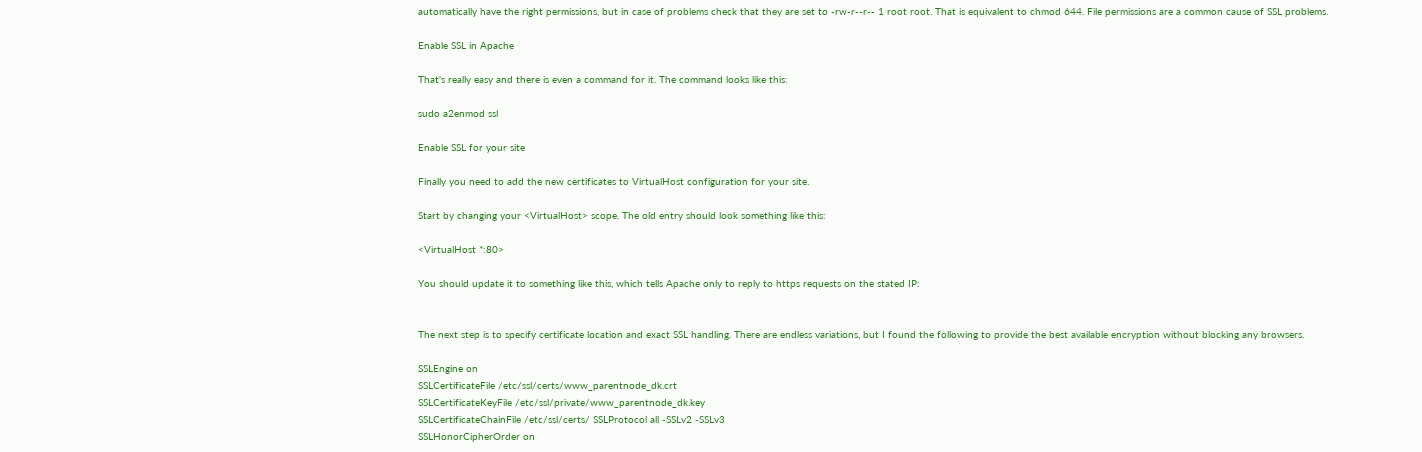automatically have the right permissions, but in case of problems check that they are set to -rw-r--r-- 1 root root. That is equivalent to chmod 644. File permissions are a common cause of SSL problems.

Enable SSL in Apache

That's really easy and there is even a command for it. The command looks like this:

sudo a2enmod ssl

Enable SSL for your site

Finally you need to add the new certificates to VirtualHost configuration for your site.

Start by changing your <VirtualHost> scope. The old entry should look something like this:

<VirtualHost *:80>

You should update it to something like this, which tells Apache only to reply to https requests on the stated IP:


The next step is to specify certificate location and exact SSL handling. There are endless variations, but I found the following to provide the best available encryption without blocking any browsers.

SSLEngine on
SSLCertificateFile /etc/ssl/certs/www_parentnode_dk.crt
SSLCertificateKeyFile /etc/ssl/private/www_parentnode_dk.key
SSLCertificateChainFile /etc/ssl/certs/ SSLProtocol all -SSLv2 -SSLv3
SSLHonorCipherOrder on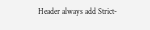Header always add Strict-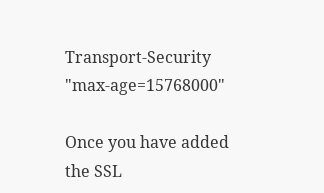Transport-Security "max-age=15768000"

Once you have added the SSL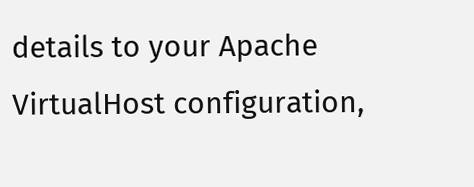details to your Apache VirtualHost configuration,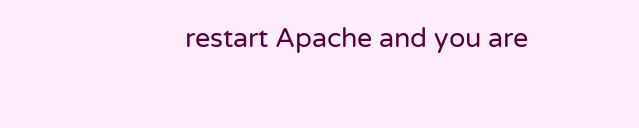restart Apache and you are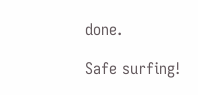done.

Safe surfing!